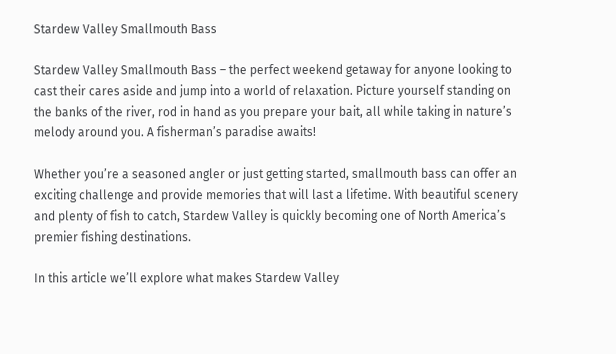Stardew Valley Smallmouth Bass

Stardew Valley Smallmouth Bass – the perfect weekend getaway for anyone looking to cast their cares aside and jump into a world of relaxation. Picture yourself standing on the banks of the river, rod in hand as you prepare your bait, all while taking in nature’s melody around you. A fisherman’s paradise awaits!

Whether you’re a seasoned angler or just getting started, smallmouth bass can offer an exciting challenge and provide memories that will last a lifetime. With beautiful scenery and plenty of fish to catch, Stardew Valley is quickly becoming one of North America’s premier fishing destinations.

In this article we’ll explore what makes Stardew Valley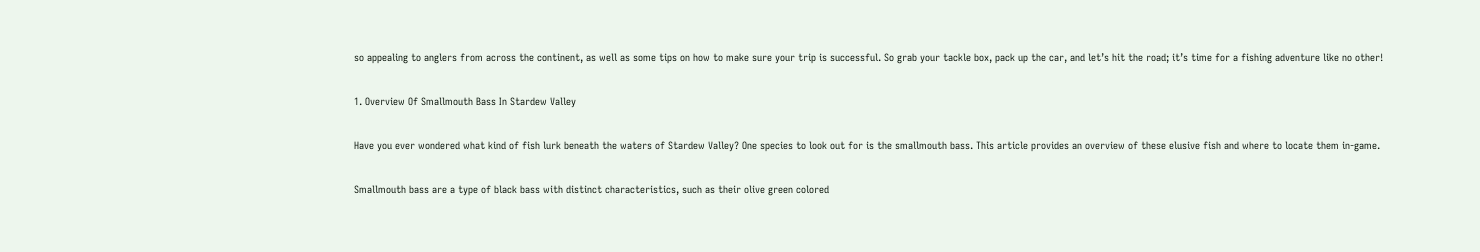so appealing to anglers from across the continent, as well as some tips on how to make sure your trip is successful. So grab your tackle box, pack up the car, and let’s hit the road; it’s time for a fishing adventure like no other!

1. Overview Of Smallmouth Bass In Stardew Valley

Have you ever wondered what kind of fish lurk beneath the waters of Stardew Valley? One species to look out for is the smallmouth bass. This article provides an overview of these elusive fish and where to locate them in-game.

Smallmouth bass are a type of black bass with distinct characteristics, such as their olive green colored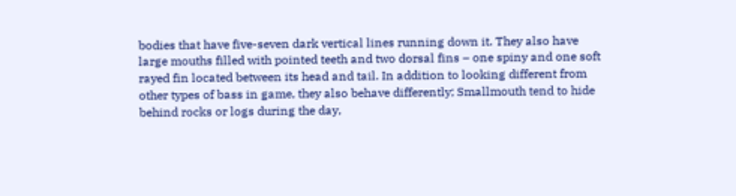bodies that have five-seven dark vertical lines running down it. They also have large mouths filled with pointed teeth and two dorsal fins – one spiny and one soft rayed fin located between its head and tail. In addition to looking different from other types of bass in game, they also behave differently; Smallmouth tend to hide behind rocks or logs during the day,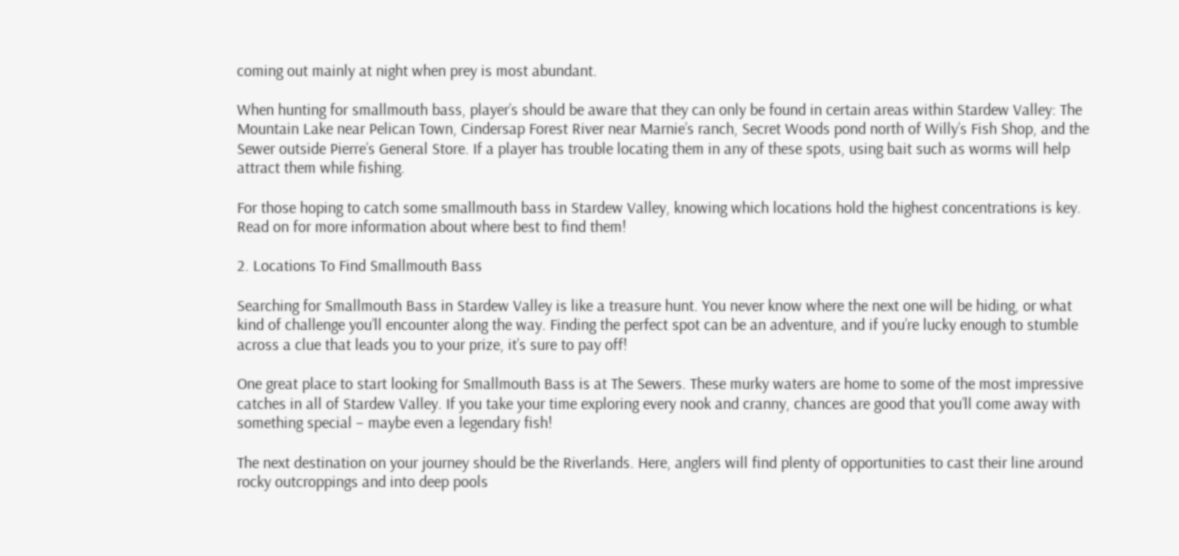coming out mainly at night when prey is most abundant.

When hunting for smallmouth bass, player’s should be aware that they can only be found in certain areas within Stardew Valley: The Mountain Lake near Pelican Town, Cindersap Forest River near Marnie’s ranch, Secret Woods pond north of Willy’s Fish Shop, and the Sewer outside Pierre’s General Store. If a player has trouble locating them in any of these spots, using bait such as worms will help attract them while fishing.

For those hoping to catch some smallmouth bass in Stardew Valley, knowing which locations hold the highest concentrations is key. Read on for more information about where best to find them!

2. Locations To Find Smallmouth Bass

Searching for Smallmouth Bass in Stardew Valley is like a treasure hunt. You never know where the next one will be hiding, or what kind of challenge you’ll encounter along the way. Finding the perfect spot can be an adventure, and if you’re lucky enough to stumble across a clue that leads you to your prize, it’s sure to pay off!

One great place to start looking for Smallmouth Bass is at The Sewers. These murky waters are home to some of the most impressive catches in all of Stardew Valley. If you take your time exploring every nook and cranny, chances are good that you’ll come away with something special – maybe even a legendary fish!

The next destination on your journey should be the Riverlands. Here, anglers will find plenty of opportunities to cast their line around rocky outcroppings and into deep pools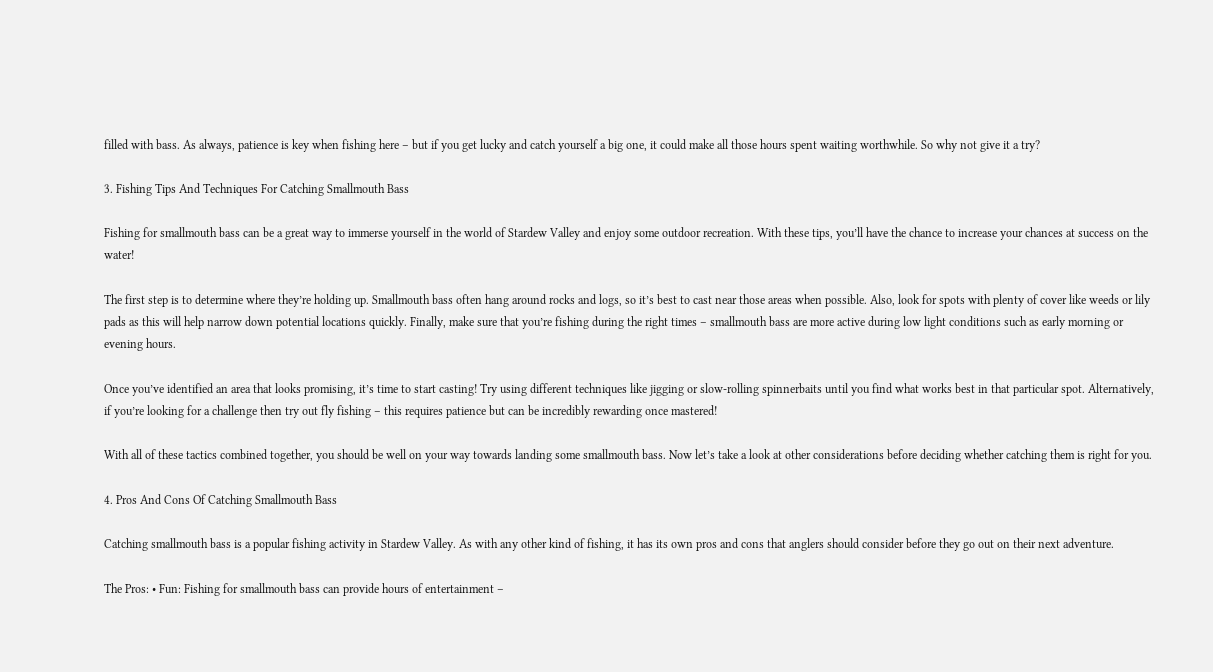filled with bass. As always, patience is key when fishing here – but if you get lucky and catch yourself a big one, it could make all those hours spent waiting worthwhile. So why not give it a try?

3. Fishing Tips And Techniques For Catching Smallmouth Bass

Fishing for smallmouth bass can be a great way to immerse yourself in the world of Stardew Valley and enjoy some outdoor recreation. With these tips, you’ll have the chance to increase your chances at success on the water!

The first step is to determine where they’re holding up. Smallmouth bass often hang around rocks and logs, so it’s best to cast near those areas when possible. Also, look for spots with plenty of cover like weeds or lily pads as this will help narrow down potential locations quickly. Finally, make sure that you’re fishing during the right times – smallmouth bass are more active during low light conditions such as early morning or evening hours.

Once you’ve identified an area that looks promising, it’s time to start casting! Try using different techniques like jigging or slow-rolling spinnerbaits until you find what works best in that particular spot. Alternatively, if you’re looking for a challenge then try out fly fishing – this requires patience but can be incredibly rewarding once mastered!

With all of these tactics combined together, you should be well on your way towards landing some smallmouth bass. Now let’s take a look at other considerations before deciding whether catching them is right for you.

4. Pros And Cons Of Catching Smallmouth Bass

Catching smallmouth bass is a popular fishing activity in Stardew Valley. As with any other kind of fishing, it has its own pros and cons that anglers should consider before they go out on their next adventure.

The Pros: • Fun: Fishing for smallmouth bass can provide hours of entertainment –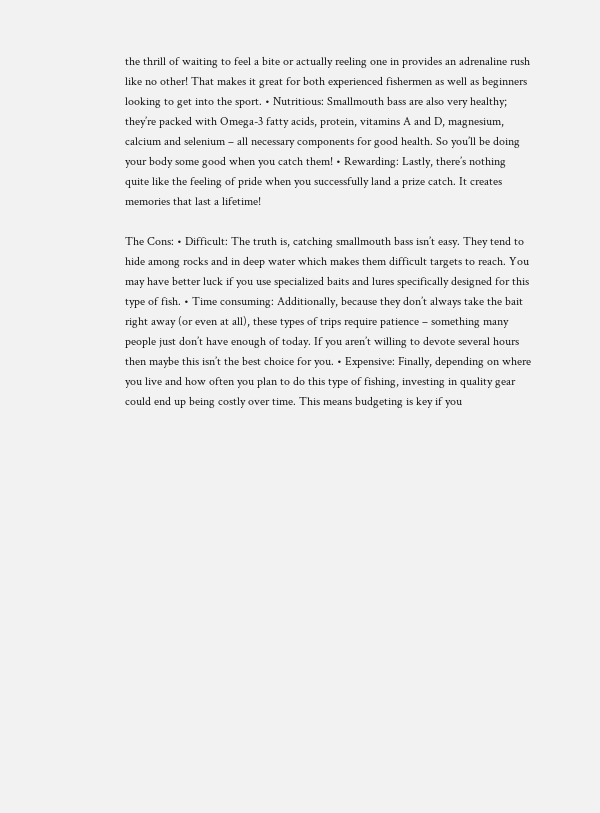the thrill of waiting to feel a bite or actually reeling one in provides an adrenaline rush like no other! That makes it great for both experienced fishermen as well as beginners looking to get into the sport. • Nutritious: Smallmouth bass are also very healthy; they’re packed with Omega-3 fatty acids, protein, vitamins A and D, magnesium, calcium and selenium – all necessary components for good health. So you’ll be doing your body some good when you catch them! • Rewarding: Lastly, there’s nothing quite like the feeling of pride when you successfully land a prize catch. It creates memories that last a lifetime!

The Cons: • Difficult: The truth is, catching smallmouth bass isn’t easy. They tend to hide among rocks and in deep water which makes them difficult targets to reach. You may have better luck if you use specialized baits and lures specifically designed for this type of fish. • Time consuming: Additionally, because they don’t always take the bait right away (or even at all), these types of trips require patience – something many people just don’t have enough of today. If you aren’t willing to devote several hours then maybe this isn’t the best choice for you. • Expensive: Finally, depending on where you live and how often you plan to do this type of fishing, investing in quality gear could end up being costly over time. This means budgeting is key if you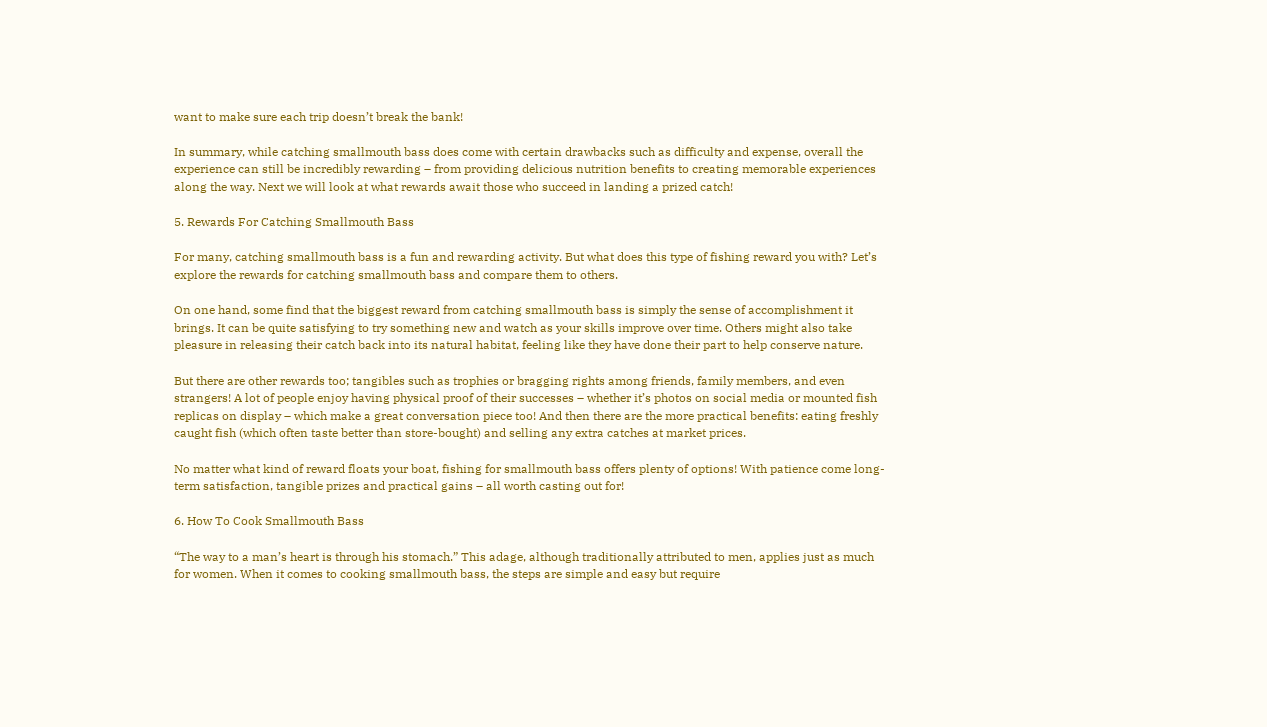want to make sure each trip doesn’t break the bank!

In summary, while catching smallmouth bass does come with certain drawbacks such as difficulty and expense, overall the experience can still be incredibly rewarding – from providing delicious nutrition benefits to creating memorable experiences along the way. Next we will look at what rewards await those who succeed in landing a prized catch!

5. Rewards For Catching Smallmouth Bass

For many, catching smallmouth bass is a fun and rewarding activity. But what does this type of fishing reward you with? Let’s explore the rewards for catching smallmouth bass and compare them to others.

On one hand, some find that the biggest reward from catching smallmouth bass is simply the sense of accomplishment it brings. It can be quite satisfying to try something new and watch as your skills improve over time. Others might also take pleasure in releasing their catch back into its natural habitat, feeling like they have done their part to help conserve nature.

But there are other rewards too; tangibles such as trophies or bragging rights among friends, family members, and even strangers! A lot of people enjoy having physical proof of their successes – whether it’s photos on social media or mounted fish replicas on display – which make a great conversation piece too! And then there are the more practical benefits: eating freshly caught fish (which often taste better than store-bought) and selling any extra catches at market prices.

No matter what kind of reward floats your boat, fishing for smallmouth bass offers plenty of options! With patience come long-term satisfaction, tangible prizes and practical gains – all worth casting out for!

6. How To Cook Smallmouth Bass

“The way to a man’s heart is through his stomach.” This adage, although traditionally attributed to men, applies just as much for women. When it comes to cooking smallmouth bass, the steps are simple and easy but require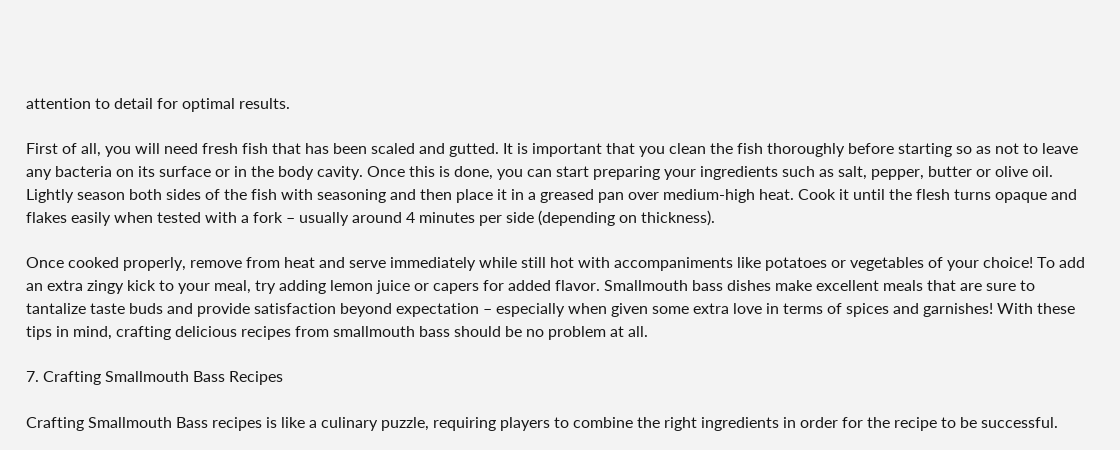attention to detail for optimal results.

First of all, you will need fresh fish that has been scaled and gutted. It is important that you clean the fish thoroughly before starting so as not to leave any bacteria on its surface or in the body cavity. Once this is done, you can start preparing your ingredients such as salt, pepper, butter or olive oil. Lightly season both sides of the fish with seasoning and then place it in a greased pan over medium-high heat. Cook it until the flesh turns opaque and flakes easily when tested with a fork – usually around 4 minutes per side (depending on thickness).

Once cooked properly, remove from heat and serve immediately while still hot with accompaniments like potatoes or vegetables of your choice! To add an extra zingy kick to your meal, try adding lemon juice or capers for added flavor. Smallmouth bass dishes make excellent meals that are sure to tantalize taste buds and provide satisfaction beyond expectation – especially when given some extra love in terms of spices and garnishes! With these tips in mind, crafting delicious recipes from smallmouth bass should be no problem at all.

7. Crafting Smallmouth Bass Recipes

Crafting Smallmouth Bass recipes is like a culinary puzzle, requiring players to combine the right ingredients in order for the recipe to be successful.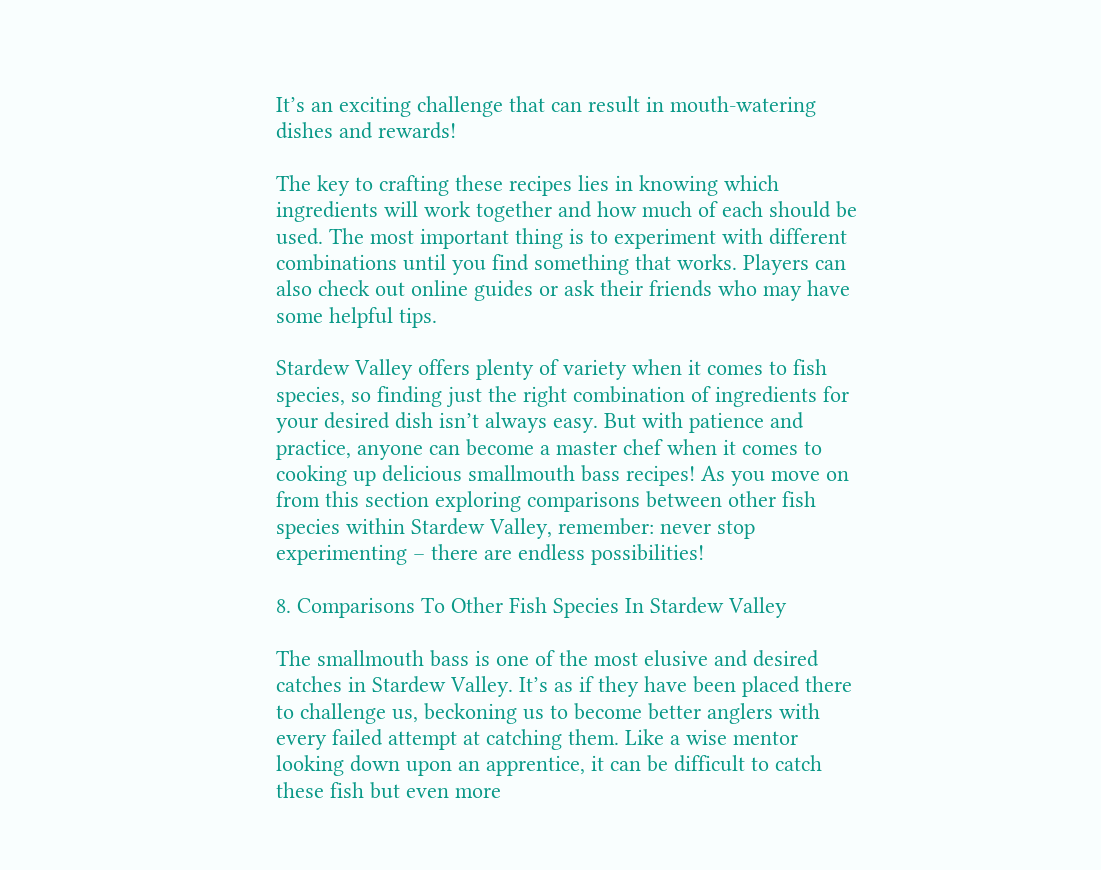It’s an exciting challenge that can result in mouth-watering dishes and rewards!

The key to crafting these recipes lies in knowing which ingredients will work together and how much of each should be used. The most important thing is to experiment with different combinations until you find something that works. Players can also check out online guides or ask their friends who may have some helpful tips.

Stardew Valley offers plenty of variety when it comes to fish species, so finding just the right combination of ingredients for your desired dish isn’t always easy. But with patience and practice, anyone can become a master chef when it comes to cooking up delicious smallmouth bass recipes! As you move on from this section exploring comparisons between other fish species within Stardew Valley, remember: never stop experimenting – there are endless possibilities!

8. Comparisons To Other Fish Species In Stardew Valley

The smallmouth bass is one of the most elusive and desired catches in Stardew Valley. It’s as if they have been placed there to challenge us, beckoning us to become better anglers with every failed attempt at catching them. Like a wise mentor looking down upon an apprentice, it can be difficult to catch these fish but even more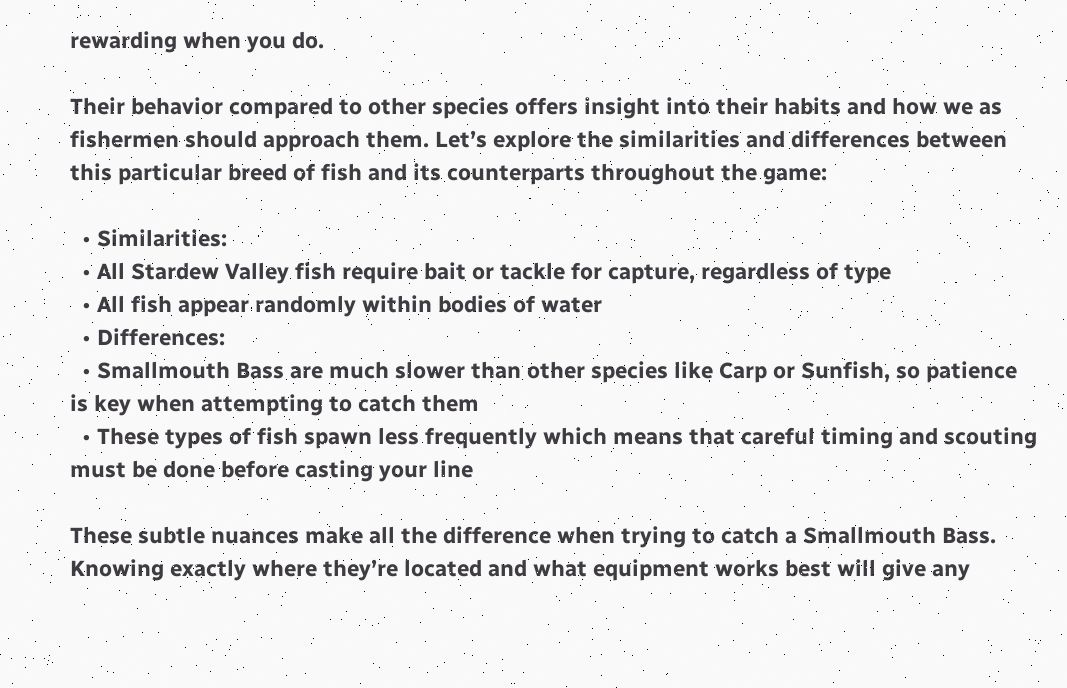rewarding when you do.

Their behavior compared to other species offers insight into their habits and how we as fishermen should approach them. Let’s explore the similarities and differences between this particular breed of fish and its counterparts throughout the game:

  • Similarities:
  • All Stardew Valley fish require bait or tackle for capture, regardless of type
  • All fish appear randomly within bodies of water
  • Differences:
  • Smallmouth Bass are much slower than other species like Carp or Sunfish, so patience is key when attempting to catch them
  • These types of fish spawn less frequently which means that careful timing and scouting must be done before casting your line

These subtle nuances make all the difference when trying to catch a Smallmouth Bass. Knowing exactly where they’re located and what equipment works best will give any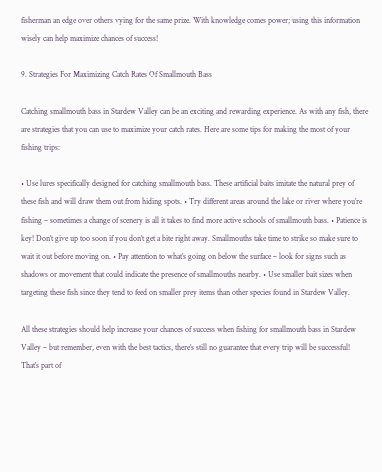fisherman an edge over others vying for the same prize. With knowledge comes power; using this information wisely can help maximize chances of success!

9. Strategies For Maximizing Catch Rates Of Smallmouth Bass

Catching smallmouth bass in Stardew Valley can be an exciting and rewarding experience. As with any fish, there are strategies that you can use to maximize your catch rates. Here are some tips for making the most of your fishing trips:

• Use lures specifically designed for catching smallmouth bass. These artificial baits imitate the natural prey of these fish and will draw them out from hiding spots. • Try different areas around the lake or river where you’re fishing – sometimes a change of scenery is all it takes to find more active schools of smallmouth bass. • Patience is key! Don’t give up too soon if you don’t get a bite right away. Smallmouths take time to strike so make sure to wait it out before moving on. • Pay attention to what’s going on below the surface – look for signs such as shadows or movement that could indicate the presence of smallmouths nearby. • Use smaller bait sizes when targeting these fish since they tend to feed on smaller prey items than other species found in Stardew Valley.

All these strategies should help increase your chances of success when fishing for smallmouth bass in Stardew Valley – but remember, even with the best tactics, there’s still no guarantee that every trip will be successful! That’s part of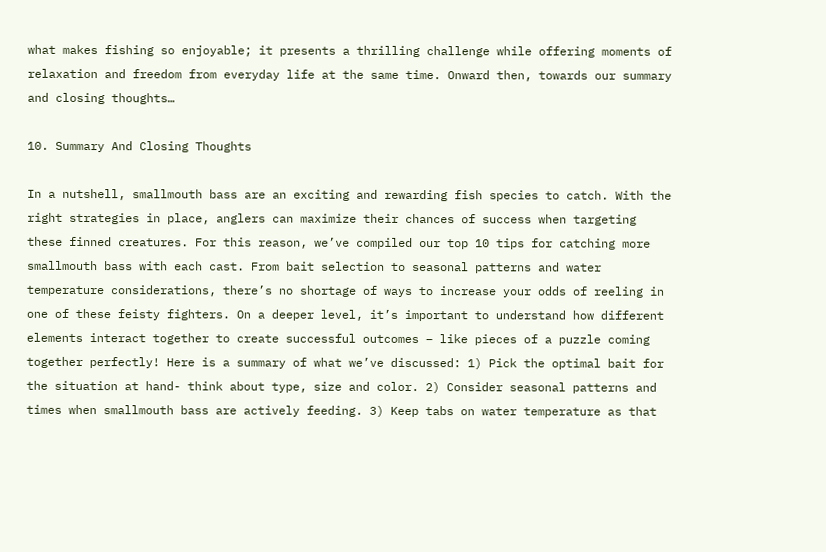what makes fishing so enjoyable; it presents a thrilling challenge while offering moments of relaxation and freedom from everyday life at the same time. Onward then, towards our summary and closing thoughts…

10. Summary And Closing Thoughts

In a nutshell, smallmouth bass are an exciting and rewarding fish species to catch. With the right strategies in place, anglers can maximize their chances of success when targeting these finned creatures. For this reason, we’ve compiled our top 10 tips for catching more smallmouth bass with each cast. From bait selection to seasonal patterns and water temperature considerations, there’s no shortage of ways to increase your odds of reeling in one of these feisty fighters. On a deeper level, it’s important to understand how different elements interact together to create successful outcomes – like pieces of a puzzle coming together perfectly! Here is a summary of what we’ve discussed: 1) Pick the optimal bait for the situation at hand- think about type, size and color. 2) Consider seasonal patterns and times when smallmouth bass are actively feeding. 3) Keep tabs on water temperature as that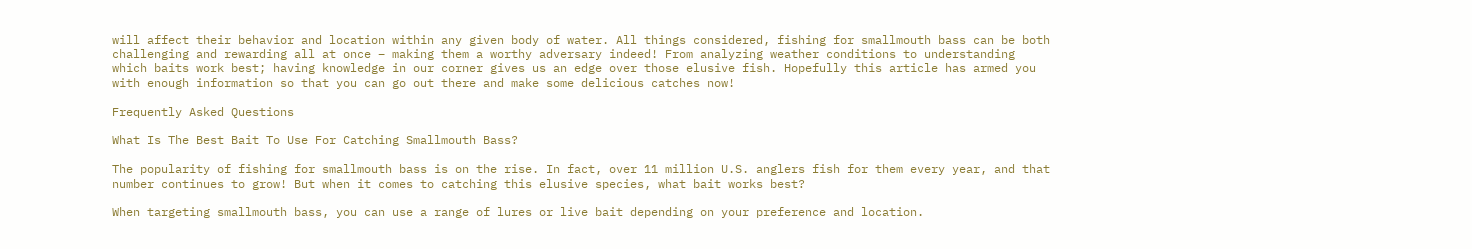will affect their behavior and location within any given body of water. All things considered, fishing for smallmouth bass can be both challenging and rewarding all at once – making them a worthy adversary indeed! From analyzing weather conditions to understanding which baits work best; having knowledge in our corner gives us an edge over those elusive fish. Hopefully this article has armed you with enough information so that you can go out there and make some delicious catches now!

Frequently Asked Questions

What Is The Best Bait To Use For Catching Smallmouth Bass?

The popularity of fishing for smallmouth bass is on the rise. In fact, over 11 million U.S. anglers fish for them every year, and that number continues to grow! But when it comes to catching this elusive species, what bait works best?

When targeting smallmouth bass, you can use a range of lures or live bait depending on your preference and location.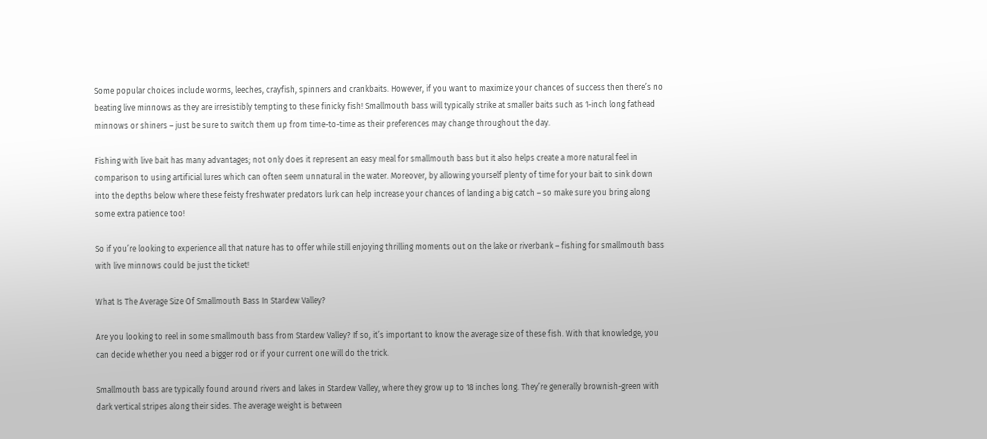Some popular choices include worms, leeches, crayfish, spinners and crankbaits. However, if you want to maximize your chances of success then there’s no beating live minnows as they are irresistibly tempting to these finicky fish! Smallmouth bass will typically strike at smaller baits such as 1-inch long fathead minnows or shiners – just be sure to switch them up from time-to-time as their preferences may change throughout the day.

Fishing with live bait has many advantages; not only does it represent an easy meal for smallmouth bass but it also helps create a more natural feel in comparison to using artificial lures which can often seem unnatural in the water. Moreover, by allowing yourself plenty of time for your bait to sink down into the depths below where these feisty freshwater predators lurk can help increase your chances of landing a big catch – so make sure you bring along some extra patience too!

So if you’re looking to experience all that nature has to offer while still enjoying thrilling moments out on the lake or riverbank – fishing for smallmouth bass with live minnows could be just the ticket!

What Is The Average Size Of Smallmouth Bass In Stardew Valley?

Are you looking to reel in some smallmouth bass from Stardew Valley? If so, it’s important to know the average size of these fish. With that knowledge, you can decide whether you need a bigger rod or if your current one will do the trick.

Smallmouth bass are typically found around rivers and lakes in Stardew Valley, where they grow up to 18 inches long. They’re generally brownish-green with dark vertical stripes along their sides. The average weight is between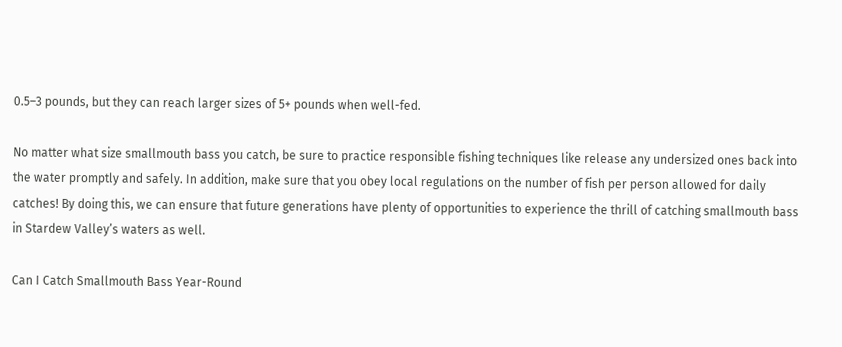0.5–3 pounds, but they can reach larger sizes of 5+ pounds when well-fed.

No matter what size smallmouth bass you catch, be sure to practice responsible fishing techniques like release any undersized ones back into the water promptly and safely. In addition, make sure that you obey local regulations on the number of fish per person allowed for daily catches! By doing this, we can ensure that future generations have plenty of opportunities to experience the thrill of catching smallmouth bass in Stardew Valley’s waters as well.

Can I Catch Smallmouth Bass Year-Round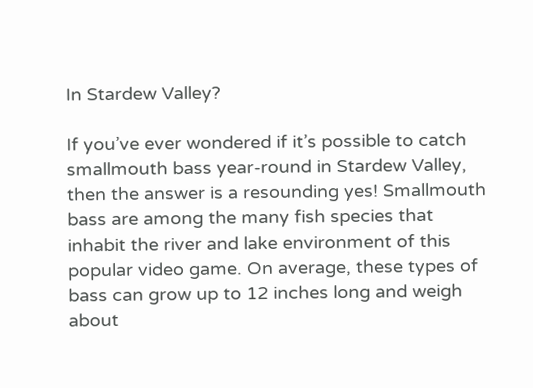In Stardew Valley?

If you’ve ever wondered if it’s possible to catch smallmouth bass year-round in Stardew Valley, then the answer is a resounding yes! Smallmouth bass are among the many fish species that inhabit the river and lake environment of this popular video game. On average, these types of bass can grow up to 12 inches long and weigh about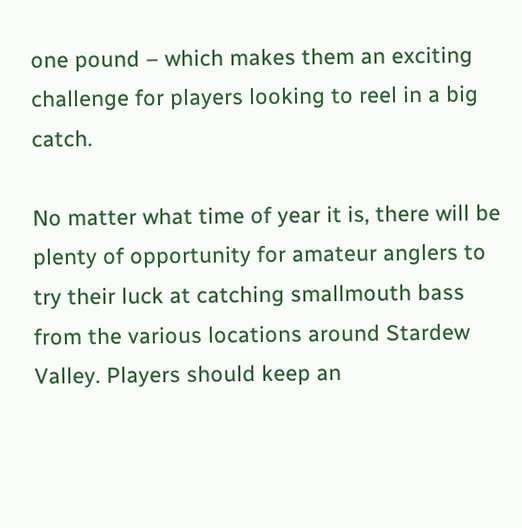one pound – which makes them an exciting challenge for players looking to reel in a big catch.

No matter what time of year it is, there will be plenty of opportunity for amateur anglers to try their luck at catching smallmouth bass from the various locations around Stardew Valley. Players should keep an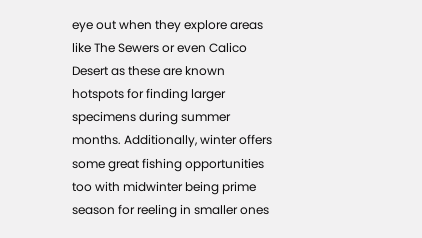eye out when they explore areas like The Sewers or even Calico Desert as these are known hotspots for finding larger specimens during summer months. Additionally, winter offers some great fishing opportunities too with midwinter being prime season for reeling in smaller ones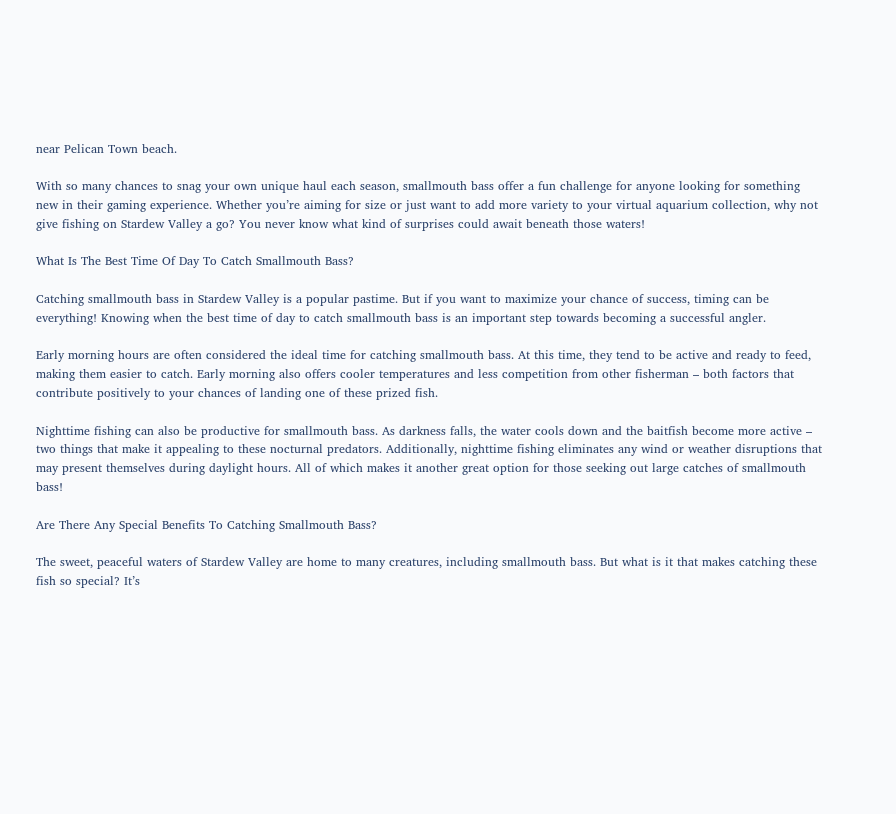near Pelican Town beach.

With so many chances to snag your own unique haul each season, smallmouth bass offer a fun challenge for anyone looking for something new in their gaming experience. Whether you’re aiming for size or just want to add more variety to your virtual aquarium collection, why not give fishing on Stardew Valley a go? You never know what kind of surprises could await beneath those waters!

What Is The Best Time Of Day To Catch Smallmouth Bass?

Catching smallmouth bass in Stardew Valley is a popular pastime. But if you want to maximize your chance of success, timing can be everything! Knowing when the best time of day to catch smallmouth bass is an important step towards becoming a successful angler.

Early morning hours are often considered the ideal time for catching smallmouth bass. At this time, they tend to be active and ready to feed, making them easier to catch. Early morning also offers cooler temperatures and less competition from other fisherman – both factors that contribute positively to your chances of landing one of these prized fish.

Nighttime fishing can also be productive for smallmouth bass. As darkness falls, the water cools down and the baitfish become more active – two things that make it appealing to these nocturnal predators. Additionally, nighttime fishing eliminates any wind or weather disruptions that may present themselves during daylight hours. All of which makes it another great option for those seeking out large catches of smallmouth bass!

Are There Any Special Benefits To Catching Smallmouth Bass?

The sweet, peaceful waters of Stardew Valley are home to many creatures, including smallmouth bass. But what is it that makes catching these fish so special? It’s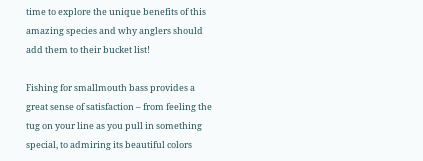time to explore the unique benefits of this amazing species and why anglers should add them to their bucket list!

Fishing for smallmouth bass provides a great sense of satisfaction – from feeling the tug on your line as you pull in something special, to admiring its beautiful colors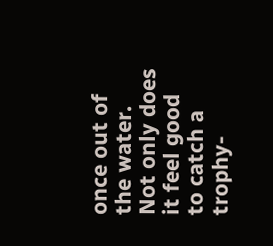once out of the water. Not only does it feel good to catch a trophy-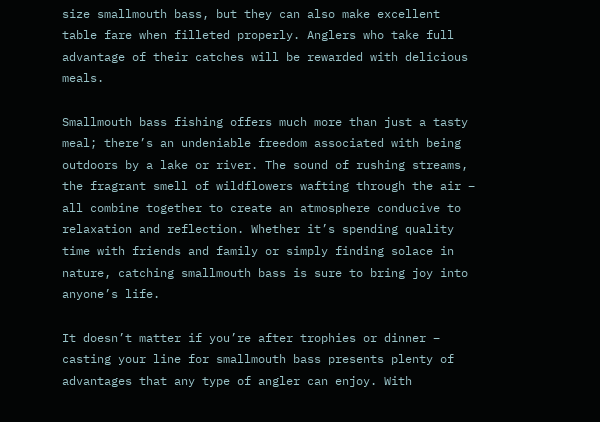size smallmouth bass, but they can also make excellent table fare when filleted properly. Anglers who take full advantage of their catches will be rewarded with delicious meals.

Smallmouth bass fishing offers much more than just a tasty meal; there’s an undeniable freedom associated with being outdoors by a lake or river. The sound of rushing streams, the fragrant smell of wildflowers wafting through the air – all combine together to create an atmosphere conducive to relaxation and reflection. Whether it’s spending quality time with friends and family or simply finding solace in nature, catching smallmouth bass is sure to bring joy into anyone’s life.

It doesn’t matter if you’re after trophies or dinner – casting your line for smallmouth bass presents plenty of advantages that any type of angler can enjoy. With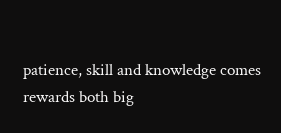patience, skill and knowledge comes rewards both big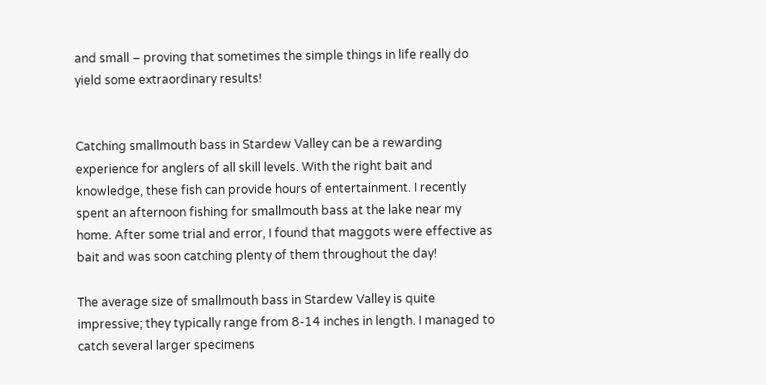and small – proving that sometimes the simple things in life really do yield some extraordinary results!


Catching smallmouth bass in Stardew Valley can be a rewarding experience for anglers of all skill levels. With the right bait and knowledge, these fish can provide hours of entertainment. I recently spent an afternoon fishing for smallmouth bass at the lake near my home. After some trial and error, I found that maggots were effective as bait and was soon catching plenty of them throughout the day!

The average size of smallmouth bass in Stardew Valley is quite impressive; they typically range from 8-14 inches in length. I managed to catch several larger specimens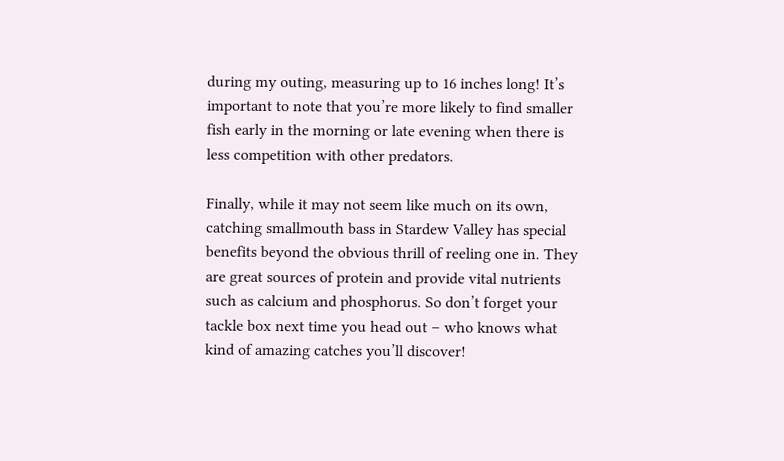during my outing, measuring up to 16 inches long! It’s important to note that you’re more likely to find smaller fish early in the morning or late evening when there is less competition with other predators.

Finally, while it may not seem like much on its own, catching smallmouth bass in Stardew Valley has special benefits beyond the obvious thrill of reeling one in. They are great sources of protein and provide vital nutrients such as calcium and phosphorus. So don’t forget your tackle box next time you head out – who knows what kind of amazing catches you’ll discover!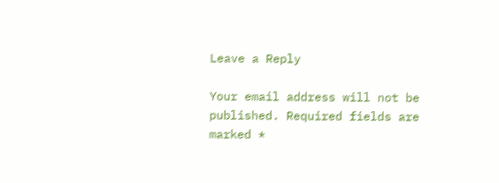Leave a Reply

Your email address will not be published. Required fields are marked *